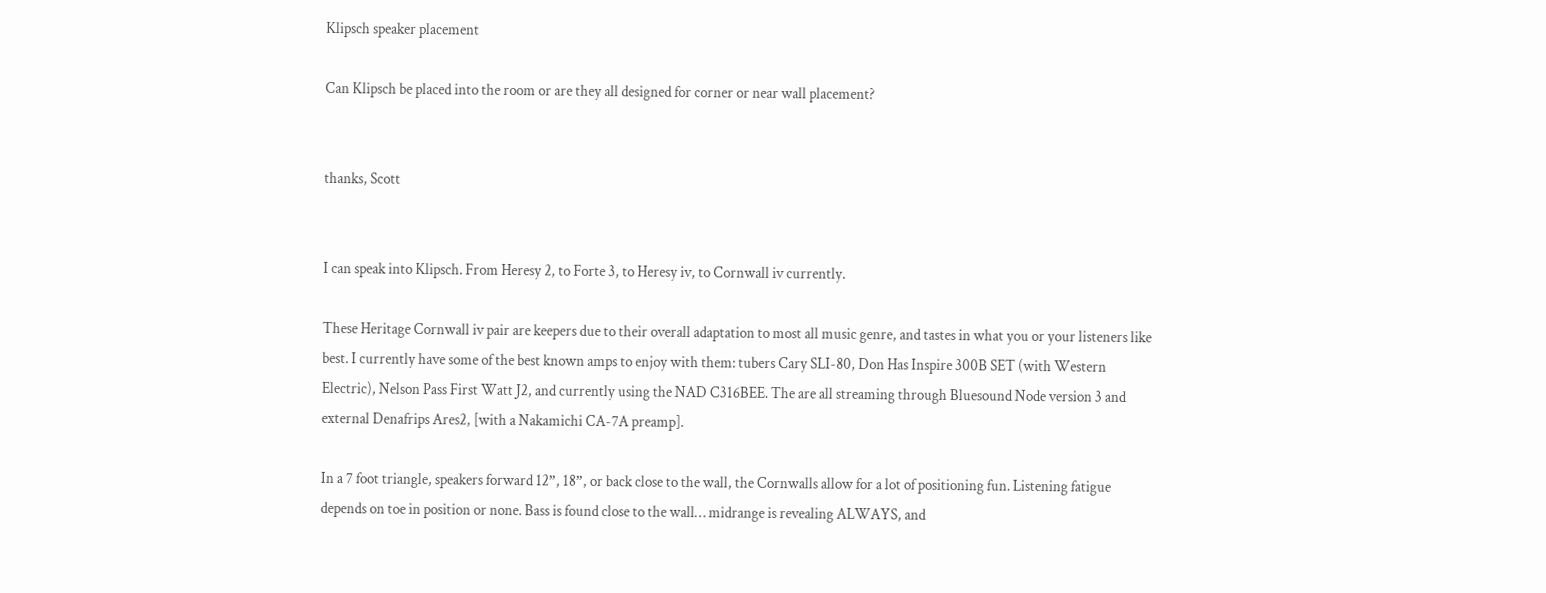Klipsch speaker placement

Can Klipsch be placed into the room or are they all designed for corner or near wall placement?


thanks, Scott


I can speak into Klipsch. From Heresy 2, to Forte 3, to Heresy iv, to Cornwall iv currently.

These Heritage Cornwall iv pair are keepers due to their overall adaptation to most all music genre, and tastes in what you or your listeners like best. I currently have some of the best known amps to enjoy with them: tubers Cary SLI-80, Don Has Inspire 300B SET (with Western Electric), Nelson Pass First Watt J2, and currently using the NAD C316BEE. The are all streaming through Bluesound Node version 3 and external Denafrips Ares2, [with a Nakamichi CA-7A preamp].

In a 7 foot triangle, speakers forward 12”, 18”, or back close to the wall, the Cornwalls allow for a lot of positioning fun. Listening fatigue depends on toe in position or none. Bass is found close to the wall… midrange is revealing ALWAYS, and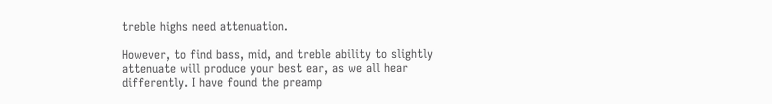treble highs need attenuation.

However, to find bass, mid, and treble ability to slightly attenuate will produce your best ear, as we all hear differently. I have found the preamp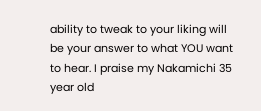ability to tweak to your liking will be your answer to what YOU want to hear. I praise my Nakamichi 35 year old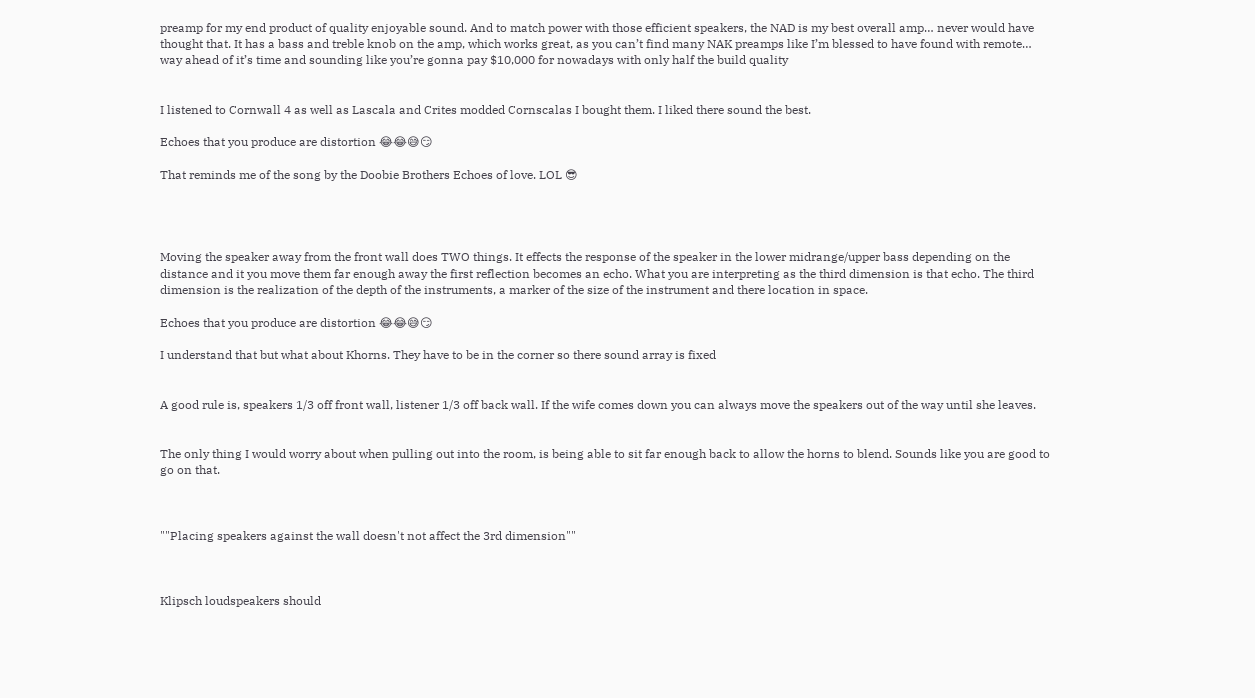preamp for my end product of quality enjoyable sound. And to match power with those efficient speakers, the NAD is my best overall amp… never would have thought that. It has a bass and treble knob on the amp, which works great, as you can’t find many NAK preamps like I’m blessed to have found with remote… way ahead of it’s time and sounding like you’re gonna pay $10,000 for nowadays with only half the build quality


I listened to Cornwall 4 as well as Lascala and Crites modded Cornscalas I bought them. I liked there sound the best.

Echoes that you produce are distortion 😂😂😅😏

That reminds me of the song by the Doobie Brothers Echoes of love. LOL 😎




Moving the speaker away from the front wall does TWO things. It effects the response of the speaker in the lower midrange/upper bass depending on the distance and it you move them far enough away the first reflection becomes an echo. What you are interpreting as the third dimension is that echo. The third dimension is the realization of the depth of the instruments, a marker of the size of the instrument and there location in space.

Echoes that you produce are distortion 😂😂😅😏

I understand that but what about Khorns. They have to be in the corner so there sound array is fixed


A good rule is, speakers 1/3 off front wall, listener 1/3 off back wall. If the wife comes down you can always move the speakers out of the way until she leaves.


The only thing I would worry about when pulling out into the room, is being able to sit far enough back to allow the horns to blend. Sounds like you are good to go on that.



""Placing speakers against the wall doesn't not affect the 3rd dimension""



Klipsch loudspeakers should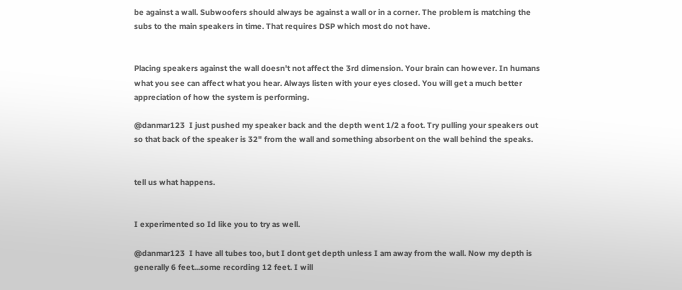be against a wall. Subwoofers should always be against a wall or in a corner. The problem is matching the subs to the main speakers in time. That requires DSP which most do not have.


Placing speakers against the wall doesn't not affect the 3rd dimension. Your brain can however. In humans what you see can affect what you hear. Always listen with your eyes closed. You will get a much better appreciation of how the system is performing.

@danmar123  I just pushed my speaker back and the depth went 1/2 a foot. Try pulling your speakers out so that back of the speaker is 32" from the wall and something absorbent on the wall behind the speaks.


tell us what happens.


I experimented so Id like you to try as well.

@danmar123  I have all tubes too, but I dont get depth unless I am away from the wall. Now my depth is generally 6 feet...some recording 12 feet. I will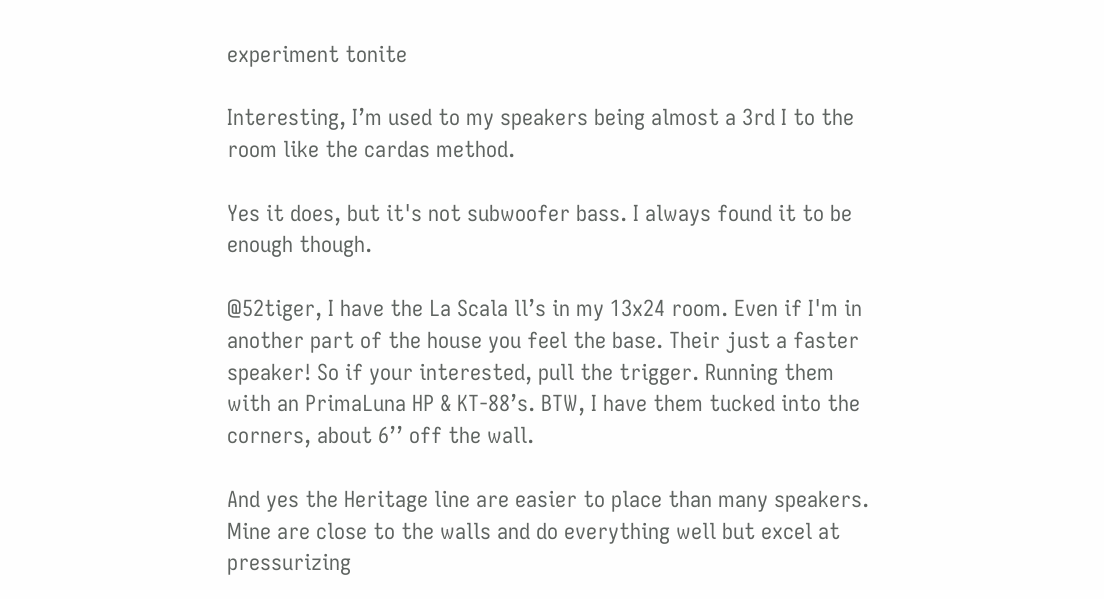experiment tonite

Interesting, I’m used to my speakers being almost a 3rd I to the room like the cardas method.

Yes it does, but it's not subwoofer bass. I always found it to be enough though.

@52tiger, I have the La Scala ll’s in my 13x24 room. Even if I'm in another part of the house you feel the base. Their just a faster speaker! So if your interested, pull the trigger. Running them with an PrimaLuna HP & KT-88’s. BTW, I have them tucked into the corners, about 6’’ off the wall.

And yes the Heritage line are easier to place than many speakers. Mine are close to the walls and do everything well but excel at pressurizing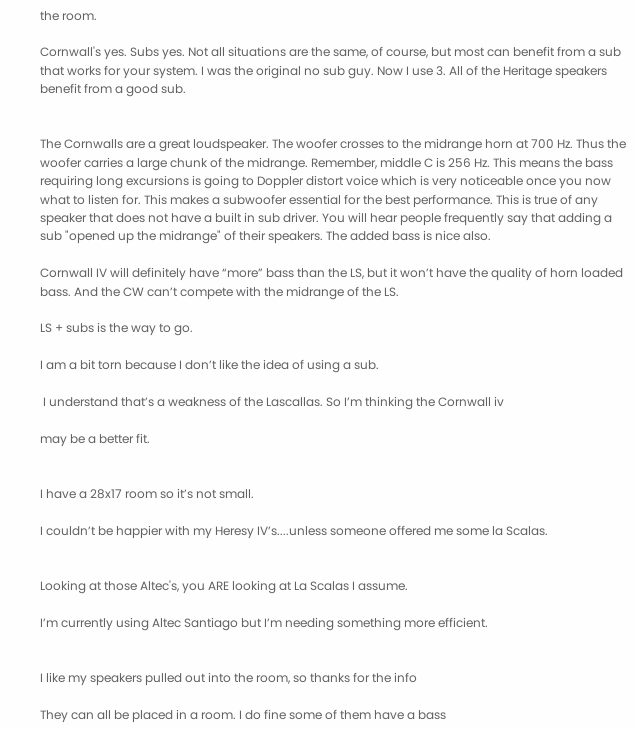the room.

Cornwall's yes. Subs yes. Not all situations are the same, of course, but most can benefit from a sub that works for your system. I was the original no sub guy. Now I use 3. All of the Heritage speakers benefit from a good sub.


The Cornwalls are a great loudspeaker. The woofer crosses to the midrange horn at 700 Hz. Thus the woofer carries a large chunk of the midrange. Remember, middle C is 256 Hz. This means the bass requiring long excursions is going to Doppler distort voice which is very noticeable once you now what to listen for. This makes a subwoofer essential for the best performance. This is true of any speaker that does not have a built in sub driver. You will hear people frequently say that adding a sub "opened up the midrange" of their speakers. The added bass is nice also.

Cornwall IV will definitely have “more” bass than the LS, but it won’t have the quality of horn loaded bass. And the CW can’t compete with the midrange of the LS.

LS + subs is the way to go.

I am a bit torn because I don’t like the idea of using a sub.

 I understand that’s a weakness of the Lascallas. So I’m thinking the Cornwall iv

may be a better fit.


I have a 28x17 room so it’s not small.

I couldn’t be happier with my Heresy IV’s....unless someone offered me some la Scalas.


Looking at those Altec's, you ARE looking at La Scalas I assume.

I’m currently using Altec Santiago but I’m needing something more efficient.


I like my speakers pulled out into the room, so thanks for the info

They can all be placed in a room. I do fine some of them have a bass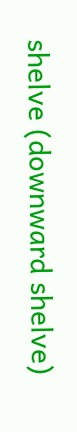shelve (downward shelve)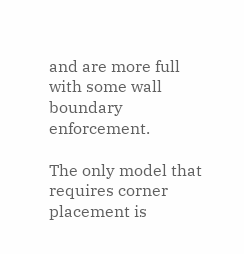and are more full with some wall boundary enforcement.

The only model that requires corner placement is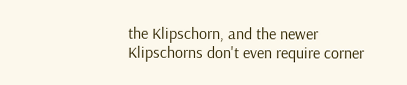the Klipschorn, and the newer Klipschorns don't even require corner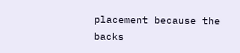placement because the backs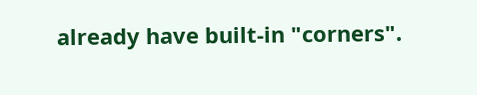already have built-in "corners".